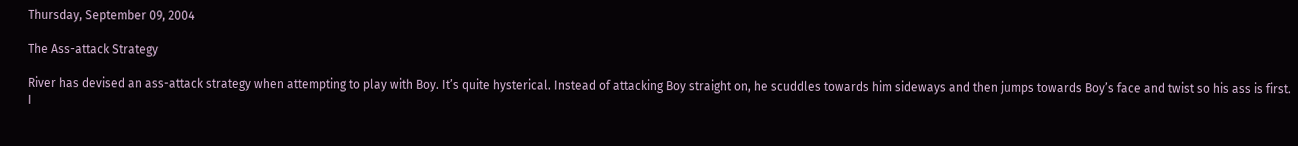Thursday, September 09, 2004

The Ass-attack Strategy

River has devised an ass-attack strategy when attempting to play with Boy. It’s quite hysterical. Instead of attacking Boy straight on, he scuddles towards him sideways and then jumps towards Boy’s face and twist so his ass is first. I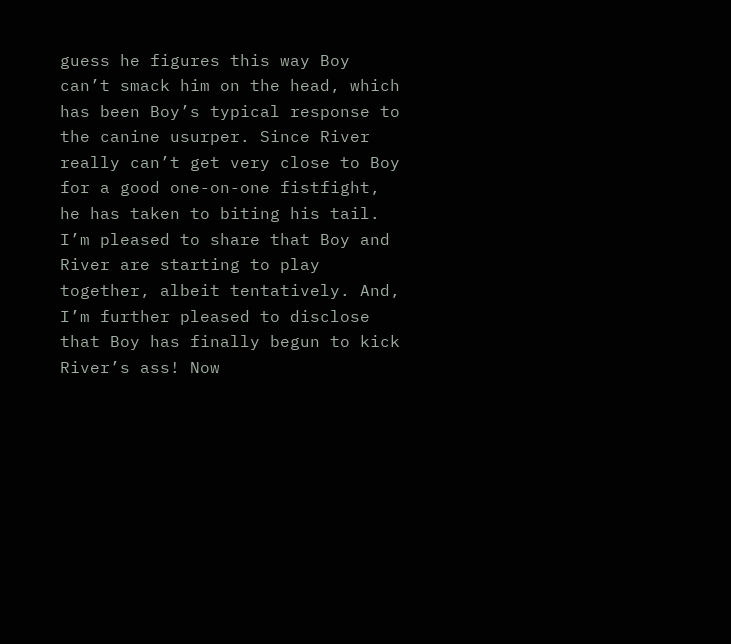guess he figures this way Boy can’t smack him on the head, which has been Boy’s typical response to the canine usurper. Since River really can’t get very close to Boy for a good one-on-one fistfight, he has taken to biting his tail. I’m pleased to share that Boy and River are starting to play together, albeit tentatively. And, I’m further pleased to disclose that Boy has finally begun to kick River’s ass! Now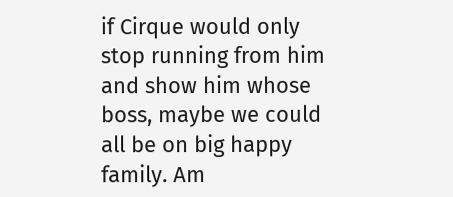if Cirque would only stop running from him and show him whose boss, maybe we could all be on big happy family. Am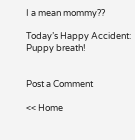I a mean mommy??

Today’s Happy Accident: Puppy breath!


Post a Comment

<< Home